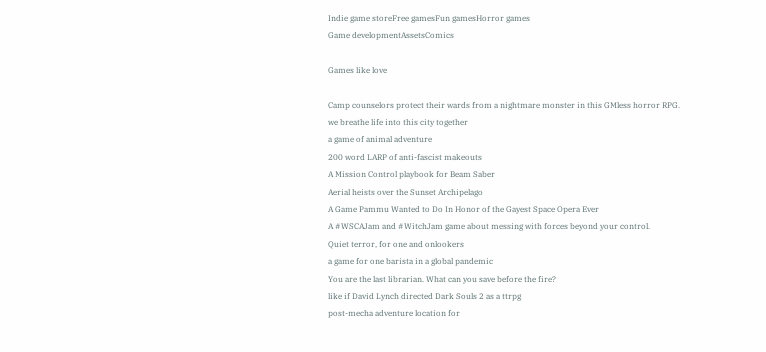Indie game storeFree gamesFun gamesHorror games
Game developmentAssetsComics

Games like love

Camp counselors protect their wards from a nightmare monster in this GMless horror RPG.
we breathe life into this city together
a game of animal adventure
200 word LARP of anti-fascist makeouts
A Mission Control playbook for Beam Saber
Aerial heists over the Sunset Archipelago
A Game Pammu Wanted to Do In Honor of the Gayest Space Opera Ever
A #WSCAJam and #WitchJam game about messing with forces beyond your control.
Quiet terror, for one and onlookers
a game for one barista in a global pandemic
You are the last librarian. What can you save before the fire?
like if David Lynch directed Dark Souls 2 as a ttrpg
post-mecha adventure location for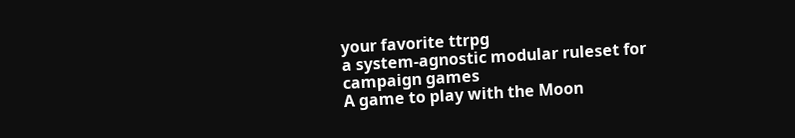your favorite ttrpg
a system-agnostic modular ruleset for campaign games
A game to play with the Moon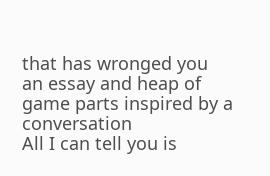that has wronged you
an essay and heap of game parts inspired by a conversation
All I can tell you is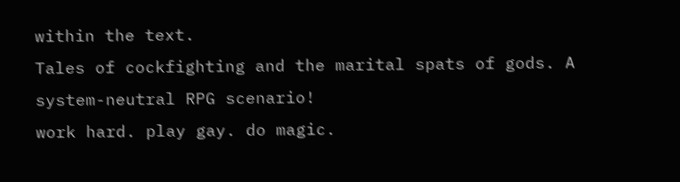within the text.
Tales of cockfighting and the marital spats of gods. A system-neutral RPG scenario!
work hard. play gay. do magic.